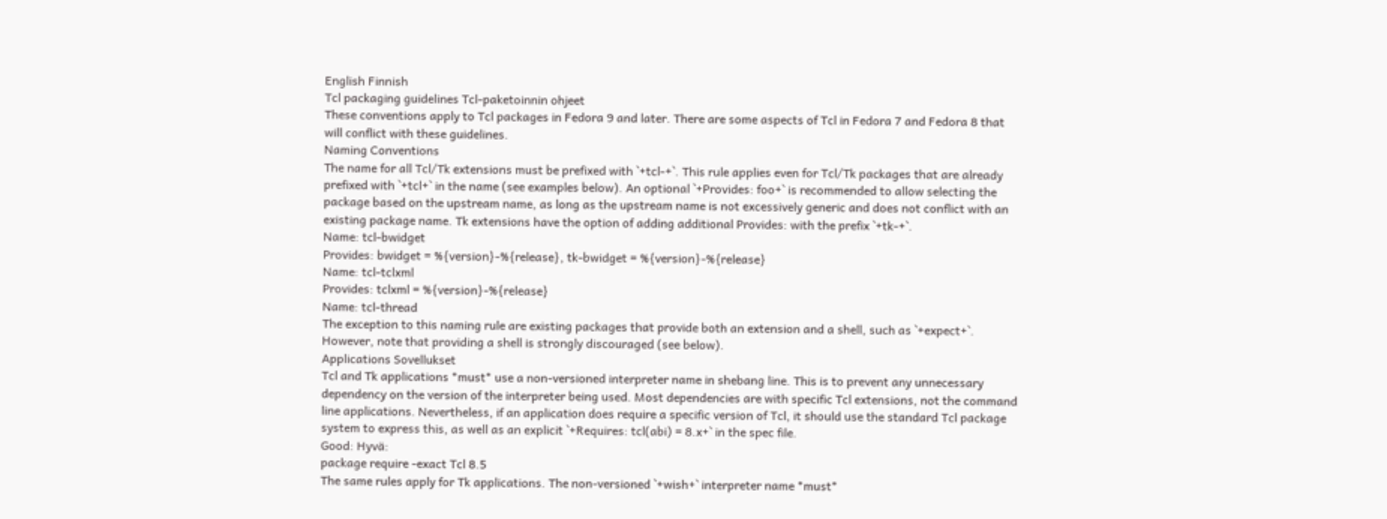English Finnish
Tcl packaging guidelines Tcl-paketoinnin ohjeet
These conventions apply to Tcl packages in Fedora 9 and later. There are some aspects of Tcl in Fedora 7 and Fedora 8 that will conflict with these guidelines.
Naming Conventions
The name for all Tcl/Tk extensions must be prefixed with `+tcl-+`. This rule applies even for Tcl/Tk packages that are already prefixed with `+tcl+` in the name (see examples below). An optional `+Provides: foo+` is recommended to allow selecting the package based on the upstream name, as long as the upstream name is not excessively generic and does not conflict with an existing package name. Tk extensions have the option of adding additional Provides: with the prefix `+tk-+`.
Name: tcl-bwidget
Provides: bwidget = %{version}-%{release}, tk-bwidget = %{version}-%{release}
Name: tcl-tclxml
Provides: tclxml = %{version}-%{release}
Name: tcl-thread
The exception to this naming rule are existing packages that provide both an extension and a shell, such as `+expect+`. However, note that providing a shell is strongly discouraged (see below).
Applications Sovellukset
Tcl and Tk applications *must* use a non-versioned interpreter name in shebang line. This is to prevent any unnecessary dependency on the version of the interpreter being used. Most dependencies are with specific Tcl extensions, not the command line applications. Nevertheless, if an application does require a specific version of Tcl, it should use the standard Tcl package system to express this, as well as an explicit `+Requires: tcl(abi) = 8.x+` in the spec file.
Good: Hyvä:
package require -exact Tcl 8.5
The same rules apply for Tk applications. The non-versioned `+wish+` interpreter name *must*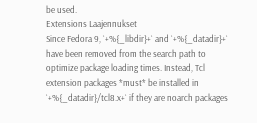be used.
Extensions Laajennukset
Since Fedora 9, `+%{_libdir}+` and `+%{_datadir}+` have been removed from the search path to optimize package loading times. Instead, Tcl extension packages *must* be installed in `+%{_datadir}/tcl8.x+` if they are noarch packages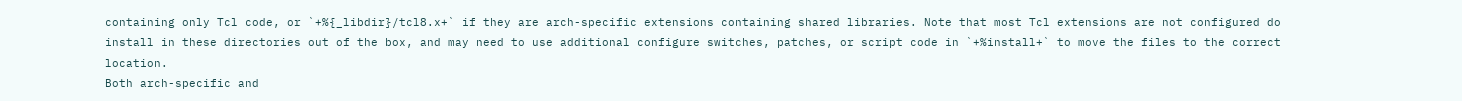containing only Tcl code, or `+%{_libdir}/tcl8.x+` if they are arch-specific extensions containing shared libraries. Note that most Tcl extensions are not configured do install in these directories out of the box, and may need to use additional configure switches, patches, or script code in `+%install+` to move the files to the correct location.
Both arch-specific and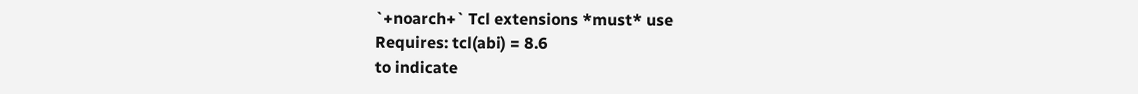`+noarch+` Tcl extensions *must* use
Requires: tcl(abi) = 8.6
to indicate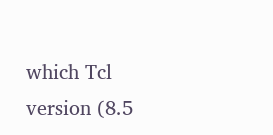which Tcl version (8.5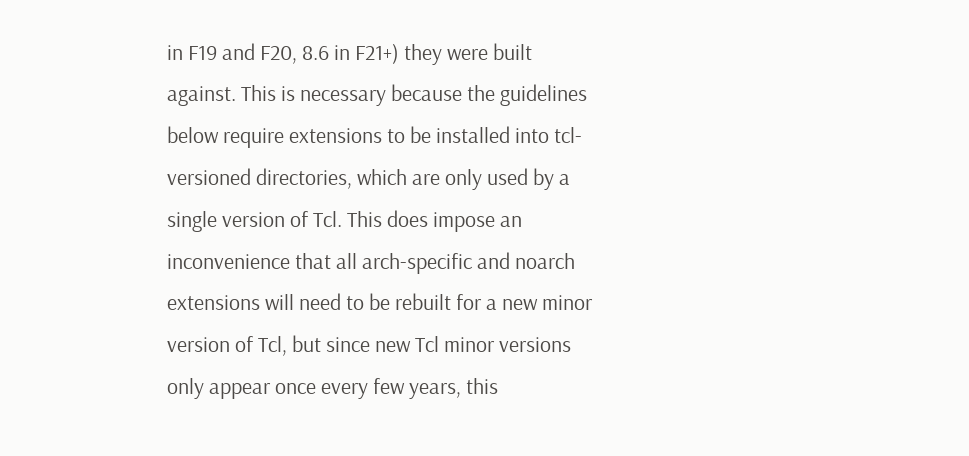in F19 and F20, 8.6 in F21+) they were built against. This is necessary because the guidelines below require extensions to be installed into tcl-versioned directories, which are only used by a single version of Tcl. This does impose an inconvenience that all arch-specific and noarch extensions will need to be rebuilt for a new minor version of Tcl, but since new Tcl minor versions only appear once every few years, this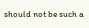should not be such a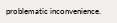problematic inconvenience.